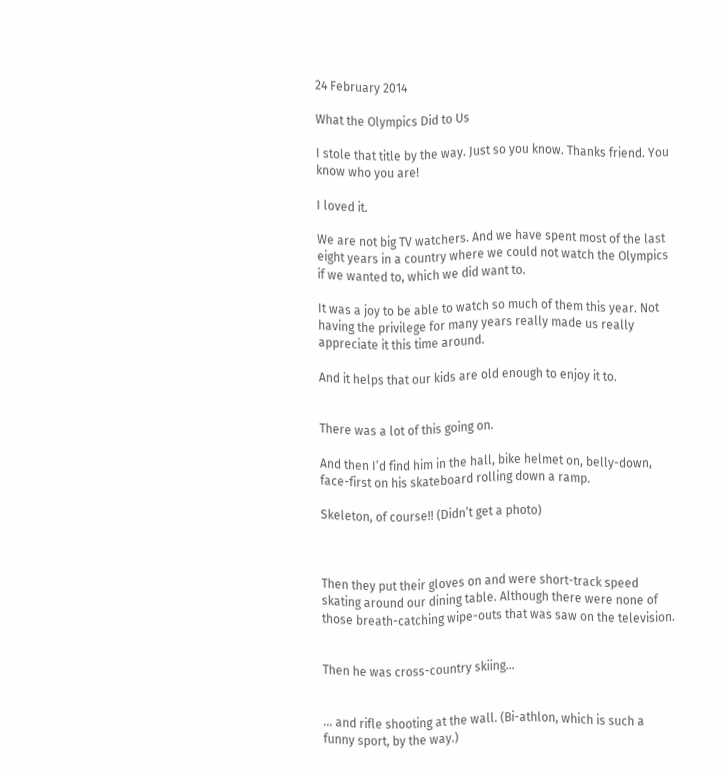24 February 2014

What the Olympics Did to Us

I stole that title by the way. Just so you know. Thanks friend. You know who you are!

I loved it.

We are not big TV watchers. And we have spent most of the last eight years in a country where we could not watch the Olympics if we wanted to, which we did want to.

It was a joy to be able to watch so much of them this year. Not having the privilege for many years really made us really appreciate it this time around.

And it helps that our kids are old enough to enjoy it to.


There was a lot of this going on.

And then I’d find him in the hall, bike helmet on, belly-down, face-first on his skateboard rolling down a ramp.

Skeleton, of course!! (Didn’t get a photo)



Then they put their gloves on and were short-track speed skating around our dining table. Although there were none of those breath-catching wipe-outs that was saw on the television.


Then he was cross-country skiing…


… and rifle shooting at the wall. (Bi-athlon, which is such a funny sport, by the way.)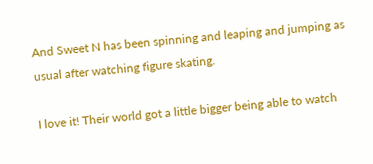And Sweet N has been spinning and leaping and jumping as usual after watching figure skating.

I love it! Their world got a little bigger being able to watch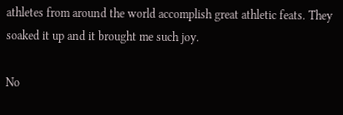athletes from around the world accomplish great athletic feats. They soaked it up and it brought me such joy.

No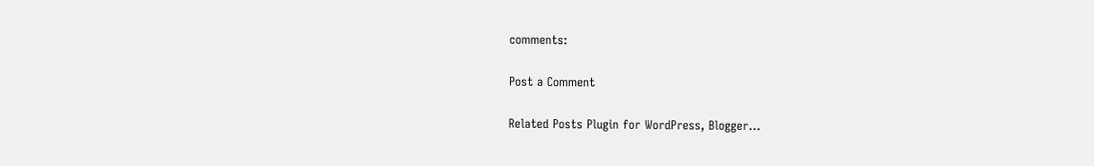comments:

Post a Comment

Related Posts Plugin for WordPress, Blogger...